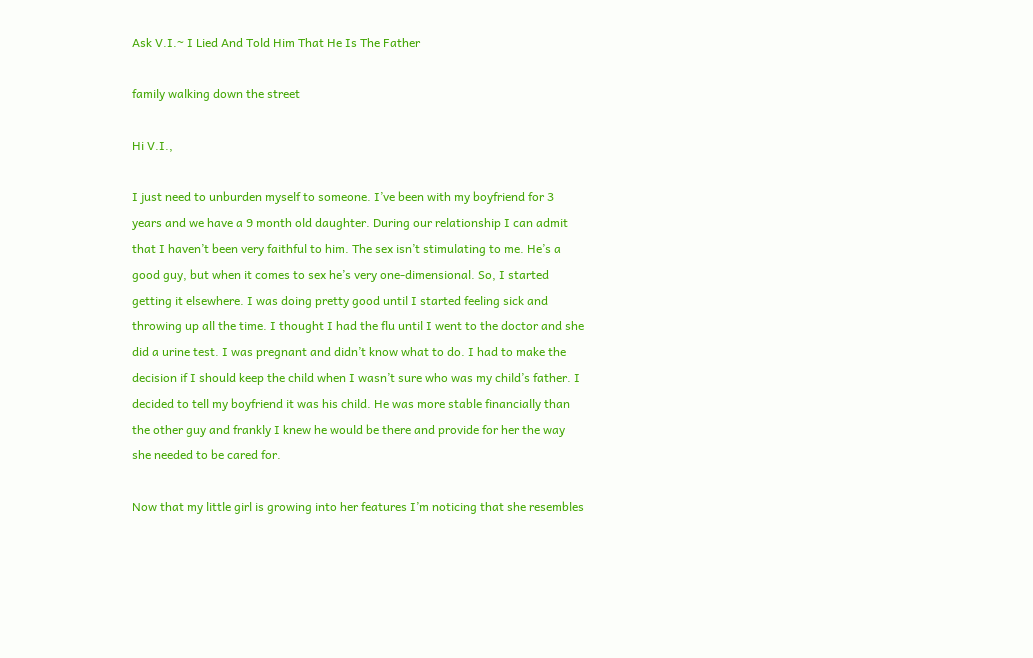Ask V.I.~ I Lied And Told Him That He Is The Father

family walking down the street

Hi V.I.,

I just need to unburden myself to someone. I’ve been with my boyfriend for 3 years and we have a 9 month old daughter. During our relationship I can admit that I haven’t been very faithful to him. The sex isn’t stimulating to me. He’s a good guy, but when it comes to sex he’s very one-dimensional. So, I started getting it elsewhere. I was doing pretty good until I started feeling sick and throwing up all the time. I thought I had the flu until I went to the doctor and she did a urine test. I was pregnant and didn’t know what to do. I had to make the decision if I should keep the child when I wasn’t sure who was my child’s father. I decided to tell my boyfriend it was his child. He was more stable financially than the other guy and frankly I knew he would be there and provide for her the way she needed to be cared for.

Now that my little girl is growing into her features I’m noticing that she resembles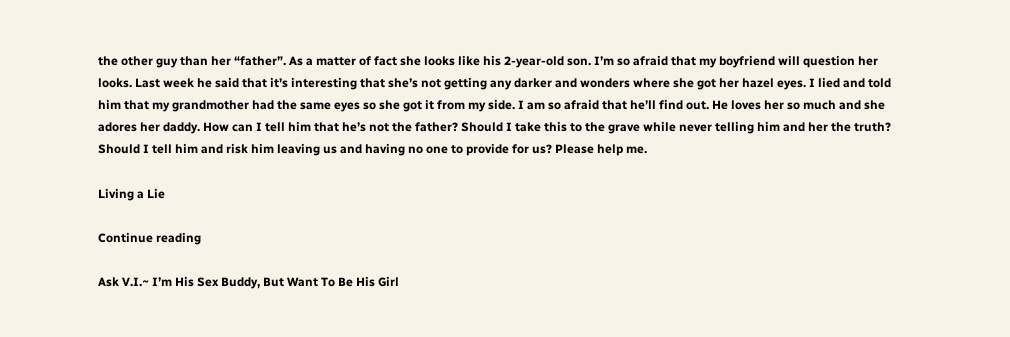the other guy than her “father”. As a matter of fact she looks like his 2-year-old son. I’m so afraid that my boyfriend will question her looks. Last week he said that it’s interesting that she’s not getting any darker and wonders where she got her hazel eyes. I lied and told him that my grandmother had the same eyes so she got it from my side. I am so afraid that he’ll find out. He loves her so much and she adores her daddy. How can I tell him that he’s not the father? Should I take this to the grave while never telling him and her the truth? Should I tell him and risk him leaving us and having no one to provide for us? Please help me.

Living a Lie

Continue reading

Ask V.I.~ I’m His Sex Buddy, But Want To Be His Girl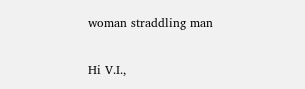woman straddling man

Hi V.I.,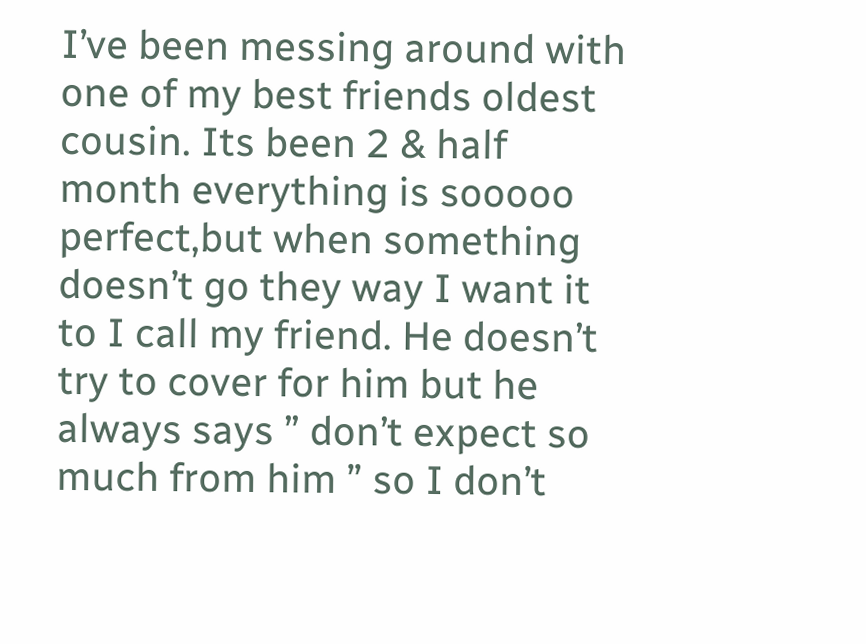I’ve been messing around with one of my best friends oldest cousin. Its been 2 & half month everything is sooooo perfect,but when something doesn’t go they way I want it to I call my friend. He doesn’t try to cover for him but he always says ” don’t expect so much from him ” so I don’t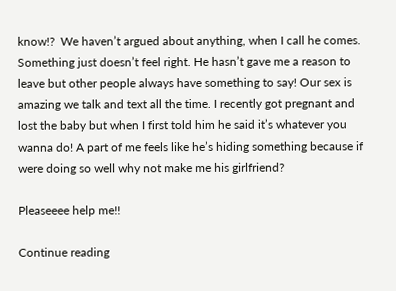know!?  We haven’t argued about anything, when I call he comes. Something just doesn’t feel right. He hasn’t gave me a reason to leave but other people always have something to say! Our sex is amazing we talk and text all the time. I recently got pregnant and lost the baby but when I first told him he said it’s whatever you wanna do! A part of me feels like he’s hiding something because if were doing so well why not make me his girlfriend?

Pleaseeee help me!!

Continue reading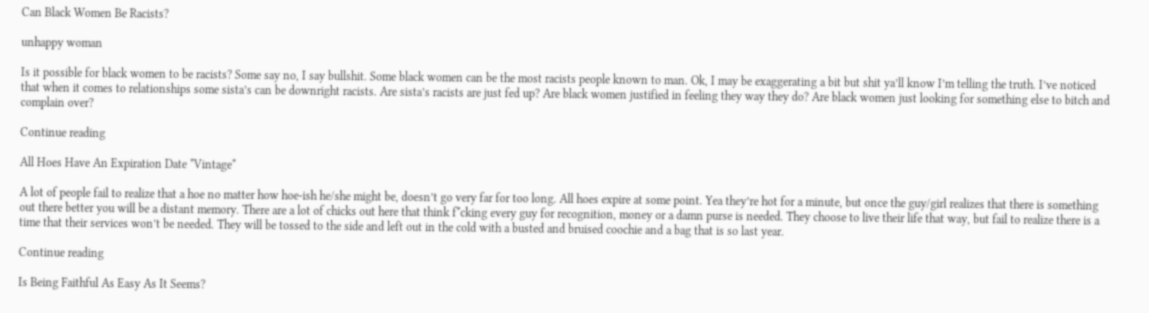Can Black Women Be Racists?

unhappy woman

Is it possible for black women to be racists? Some say no, I say bullshit. Some black women can be the most racists people known to man. Ok, I may be exaggerating a bit but shit ya’ll know I’m telling the truth. I’ve noticed that when it comes to relationships some sista’s can be downright racists. Are sista’s racists are just fed up? Are black women justified in feeling they way they do? Are black women just looking for something else to bitch and complain over?

Continue reading

All Hoes Have An Expiration Date *Vintage*

A lot of people fail to realize that a hoe no matter how hoe-ish he/she might be, doesn’t go very far for too long. All hoes expire at some point. Yea they’re hot for a minute, but once the guy/girl realizes that there is something out there better you will be a distant memory. There are a lot of chicks out here that think f*cking every guy for recognition, money or a damn purse is needed. They choose to live their life that way, but fail to realize there is a time that their services won’t be needed. They will be tossed to the side and left out in the cold with a busted and bruised coochie and a bag that is so last year.

Continue reading

Is Being Faithful As Easy As It Seems?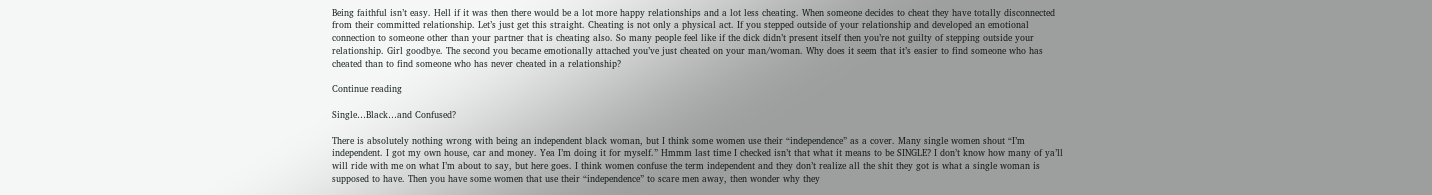Being faithful isn’t easy. Hell if it was then there would be a lot more happy relationships and a lot less cheating. When someone decides to cheat they have totally disconnected from their committed relationship. Let’s just get this straight. Cheating is not only a physical act. If you stepped outside of your relationship and developed an emotional connection to someone other than your partner that is cheating also. So many people feel like if the dick didn’t present itself then you’re not guilty of stepping outside your relationship. Girl goodbye. The second you became emotionally attached you’ve just cheated on your man/woman. Why does it seem that it’s easier to find someone who has cheated than to find someone who has never cheated in a relationship?

Continue reading

Single…Black…and Confused?

There is absolutely nothing wrong with being an independent black woman, but I think some women use their “independence” as a cover. Many single women shout “I’m independent. I got my own house, car and money. Yea I’m doing it for myself.” Hmmm last time I checked isn’t that what it means to be SINGLE? I don’t know how many of ya’ll will ride with me on what I’m about to say, but here goes. I think women confuse the term independent and they don’t realize all the shit they got is what a single woman is supposed to have. Then you have some women that use their “independence” to scare men away, then wonder why they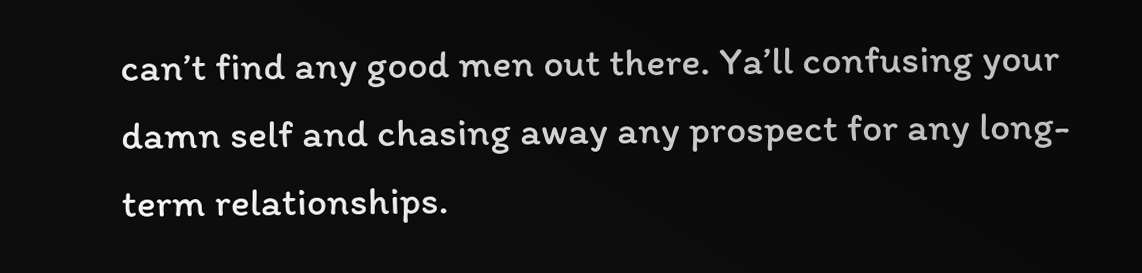can’t find any good men out there. Ya’ll confusing your damn self and chasing away any prospect for any long-term relationships.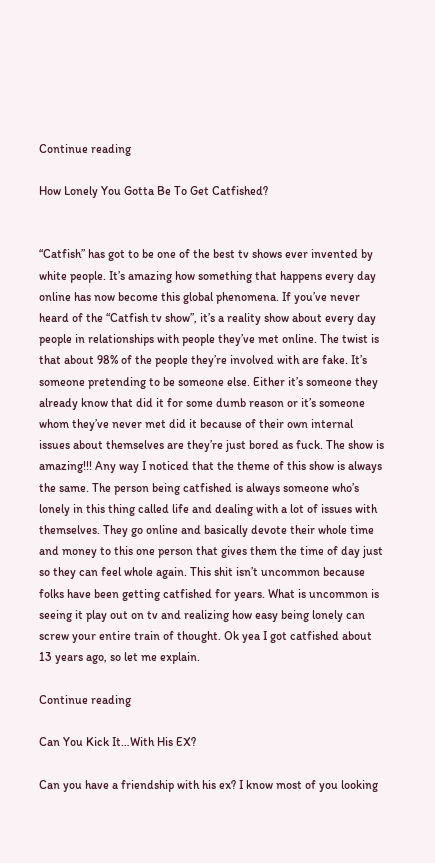Continue reading

How Lonely You Gotta Be To Get Catfished?


“Catfish” has got to be one of the best tv shows ever invented by white people. It’s amazing how something that happens every day online has now become this global phenomena. If you’ve never heard of the “Catfish tv show”, it’s a reality show about every day people in relationships with people they’ve met online. The twist is that about 98% of the people they’re involved with are fake. It’s someone pretending to be someone else. Either it’s someone they already know that did it for some dumb reason or it’s someone whom they’ve never met did it because of their own internal issues about themselves are they’re just bored as fuck. The show is amazing!!! Any way I noticed that the theme of this show is always the same. The person being catfished is always someone who’s lonely in this thing called life and dealing with a lot of issues with themselves. They go online and basically devote their whole time and money to this one person that gives them the time of day just so they can feel whole again. This shit isn’t uncommon because folks have been getting catfished for years. What is uncommon is seeing it play out on tv and realizing how easy being lonely can screw your entire train of thought. Ok yea I got catfished about 13 years ago, so let me explain.

Continue reading

Can You Kick It…With His EX?

Can you have a friendship with his ex? I know most of you looking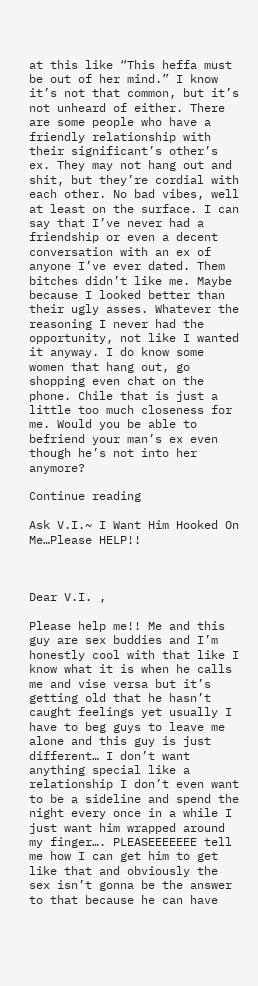at this like “This heffa must be out of her mind.” I know it’s not that common, but it’s not unheard of either. There are some people who have a friendly relationship with their significant’s other’s ex. They may not hang out and shit, but they’re cordial with each other. No bad vibes, well at least on the surface. I can say that I’ve never had a friendship or even a decent conversation with an ex of anyone I’ve ever dated. Them bitches didn’t like me. Maybe because I looked better than their ugly asses. Whatever the reasoning I never had the opportunity, not like I wanted it anyway. I do know some women that hang out, go shopping even chat on the phone. Chile that is just a little too much closeness for me. Would you be able to befriend your man’s ex even though he’s not into her anymore?

Continue reading

Ask V.I.~ I Want Him Hooked On Me…Please HELP!!



Dear V.I. ,

Please help me!! Me and this guy are sex buddies and I’m honestly cool with that like I know what it is when he calls me and vise versa but it’s getting old that he hasn’t caught feelings yet usually I have to beg guys to leave me  alone and this guy is just different… I don’t want anything special like a relationship I don’t even want to be a sideline and spend the night every once in a while I just want him wrapped around my finger…. PLEASEEEEEEE tell me how I can get him to get like that and obviously the sex isn’t gonna be the answer to that because he can have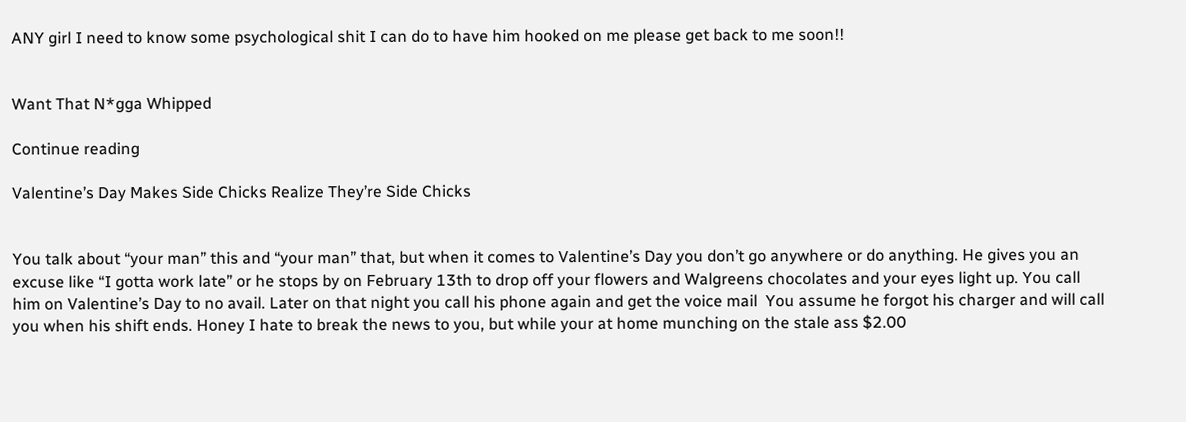ANY girl I need to know some psychological shit I can do to have him hooked on me please get back to me soon!!


Want That N*gga Whipped

Continue reading

Valentine’s Day Makes Side Chicks Realize They’re Side Chicks


You talk about “your man” this and “your man” that, but when it comes to Valentine’s Day you don’t go anywhere or do anything. He gives you an excuse like “I gotta work late” or he stops by on February 13th to drop off your flowers and Walgreens chocolates and your eyes light up. You call him on Valentine’s Day to no avail. Later on that night you call his phone again and get the voice mail  You assume he forgot his charger and will call you when his shift ends. Honey I hate to break the news to you, but while your at home munching on the stale ass $2.00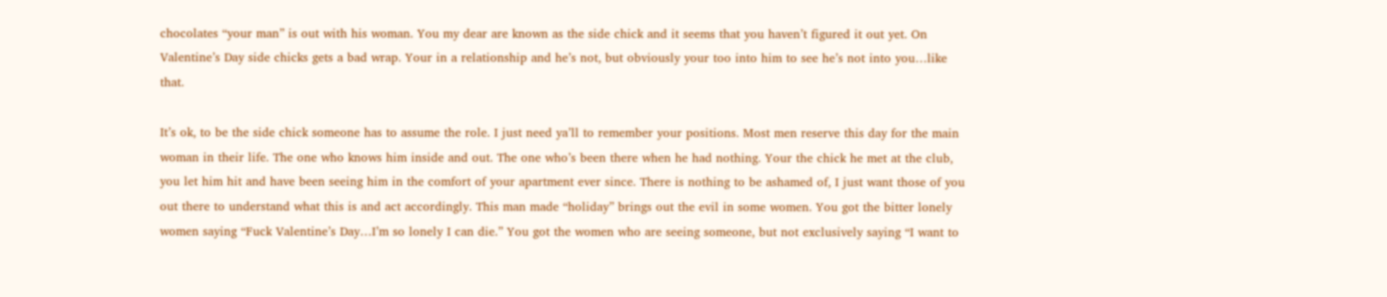chocolates “your man” is out with his woman. You my dear are known as the side chick and it seems that you haven’t figured it out yet. On Valentine’s Day side chicks gets a bad wrap. Your in a relationship and he’s not, but obviously your too into him to see he’s not into you…like that.

It’s ok, to be the side chick someone has to assume the role. I just need ya’ll to remember your positions. Most men reserve this day for the main woman in their life. The one who knows him inside and out. The one who’s been there when he had nothing. Your the chick he met at the club, you let him hit and have been seeing him in the comfort of your apartment ever since. There is nothing to be ashamed of, I just want those of you out there to understand what this is and act accordingly. This man made “holiday” brings out the evil in some women. You got the bitter lonely women saying “Fuck Valentine’s Day…I’m so lonely I can die.” You got the women who are seeing someone, but not exclusively saying “I want to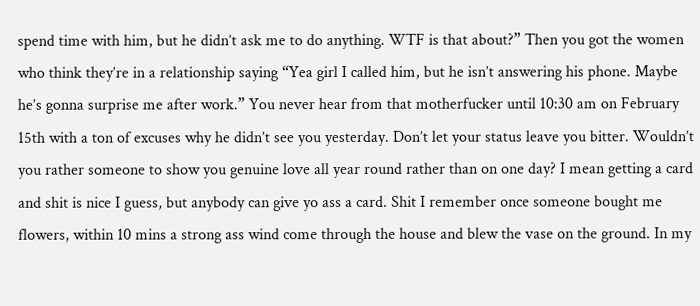spend time with him, but he didn’t ask me to do anything. WTF is that about?” Then you got the women who think they’re in a relationship saying “Yea girl I called him, but he isn’t answering his phone. Maybe he’s gonna surprise me after work.” You never hear from that motherfucker until 10:30 am on February 15th with a ton of excuses why he didn’t see you yesterday. Don’t let your status leave you bitter. Wouldn’t you rather someone to show you genuine love all year round rather than on one day? I mean getting a card and shit is nice I guess, but anybody can give yo ass a card. Shit I remember once someone bought me flowers, within 10 mins a strong ass wind come through the house and blew the vase on the ground. In my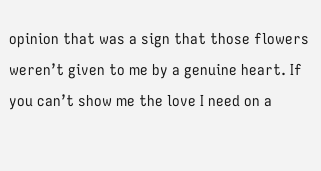opinion that was a sign that those flowers weren’t given to me by a genuine heart. If you can’t show me the love I need on a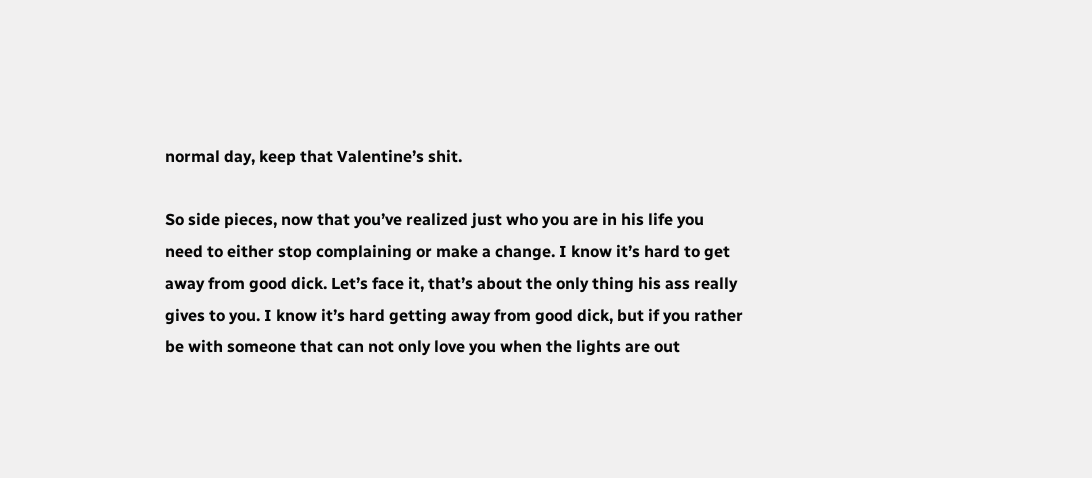normal day, keep that Valentine’s shit.

So side pieces, now that you’ve realized just who you are in his life you need to either stop complaining or make a change. I know it’s hard to get away from good dick. Let’s face it, that’s about the only thing his ass really gives to you. I know it’s hard getting away from good dick, but if you rather be with someone that can not only love you when the lights are out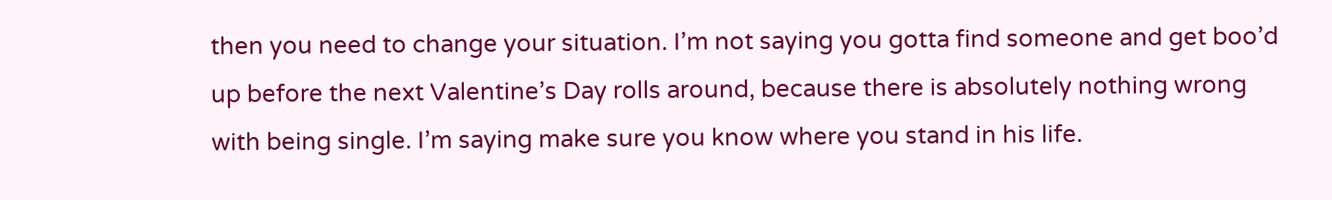then you need to change your situation. I’m not saying you gotta find someone and get boo’d up before the next Valentine’s Day rolls around, because there is absolutely nothing wrong with being single. I’m saying make sure you know where you stand in his life.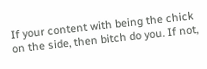If your content with being the chick on the side, then bitch do you. If not,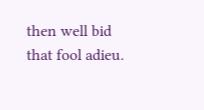then well bid that fool adieu.